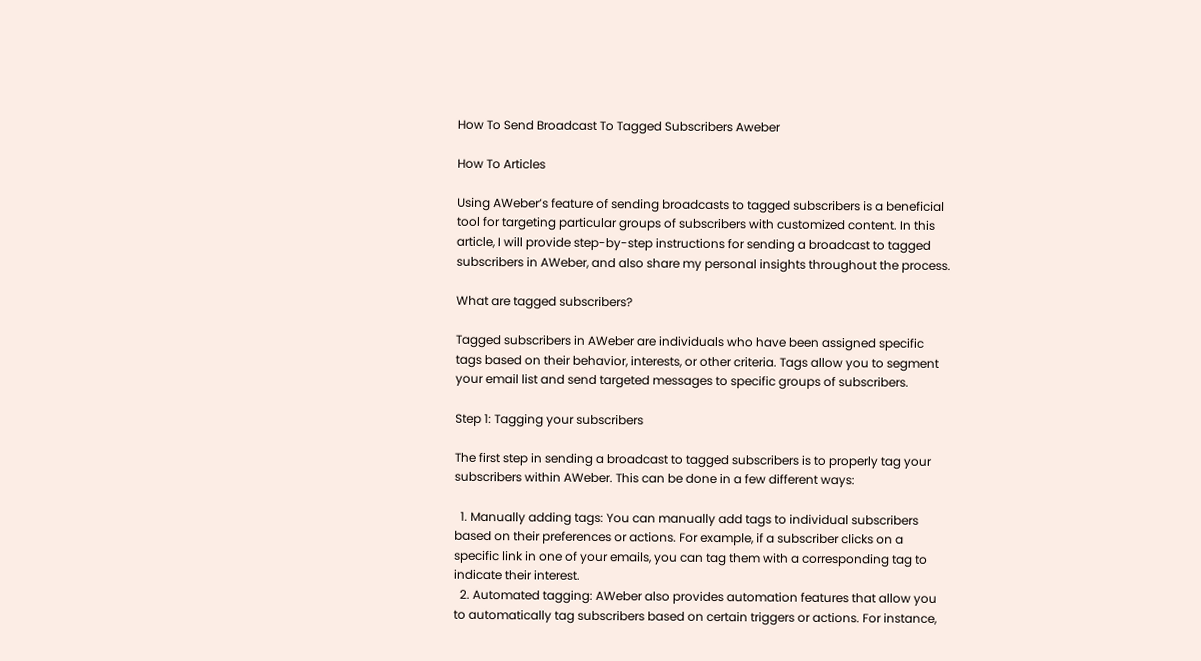How To Send Broadcast To Tagged Subscribers Aweber

How To Articles

Using AWeber’s feature of sending broadcasts to tagged subscribers is a beneficial tool for targeting particular groups of subscribers with customized content. In this article, I will provide step-by-step instructions for sending a broadcast to tagged subscribers in AWeber, and also share my personal insights throughout the process.

What are tagged subscribers?

Tagged subscribers in AWeber are individuals who have been assigned specific tags based on their behavior, interests, or other criteria. Tags allow you to segment your email list and send targeted messages to specific groups of subscribers.

Step 1: Tagging your subscribers

The first step in sending a broadcast to tagged subscribers is to properly tag your subscribers within AWeber. This can be done in a few different ways:

  1. Manually adding tags: You can manually add tags to individual subscribers based on their preferences or actions. For example, if a subscriber clicks on a specific link in one of your emails, you can tag them with a corresponding tag to indicate their interest.
  2. Automated tagging: AWeber also provides automation features that allow you to automatically tag subscribers based on certain triggers or actions. For instance,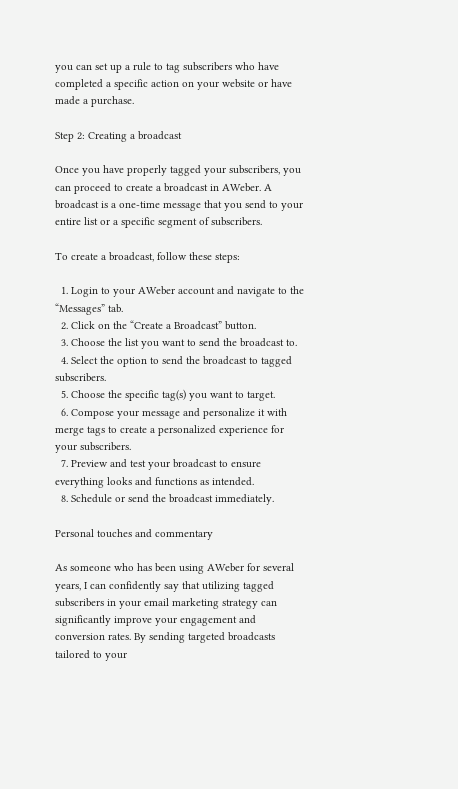you can set up a rule to tag subscribers who have completed a specific action on your website or have made a purchase.

Step 2: Creating a broadcast

Once you have properly tagged your subscribers, you can proceed to create a broadcast in AWeber. A broadcast is a one-time message that you send to your entire list or a specific segment of subscribers.

To create a broadcast, follow these steps:

  1. Login to your AWeber account and navigate to the “Messages” tab.
  2. Click on the “Create a Broadcast” button.
  3. Choose the list you want to send the broadcast to.
  4. Select the option to send the broadcast to tagged subscribers.
  5. Choose the specific tag(s) you want to target.
  6. Compose your message and personalize it with merge tags to create a personalized experience for your subscribers.
  7. Preview and test your broadcast to ensure everything looks and functions as intended.
  8. Schedule or send the broadcast immediately.

Personal touches and commentary

As someone who has been using AWeber for several years, I can confidently say that utilizing tagged subscribers in your email marketing strategy can significantly improve your engagement and conversion rates. By sending targeted broadcasts tailored to your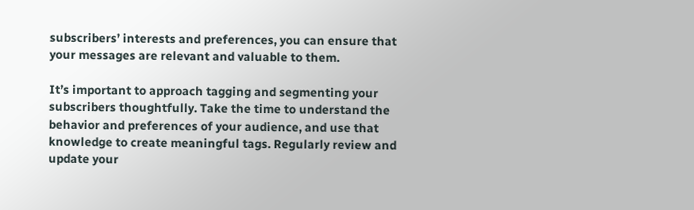subscribers’ interests and preferences, you can ensure that your messages are relevant and valuable to them.

It’s important to approach tagging and segmenting your subscribers thoughtfully. Take the time to understand the behavior and preferences of your audience, and use that knowledge to create meaningful tags. Regularly review and update your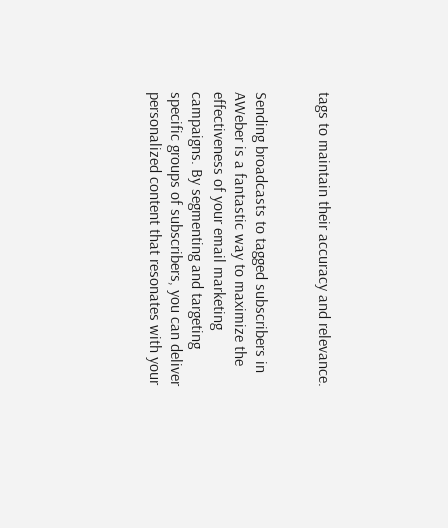tags to maintain their accuracy and relevance.


Sending broadcasts to tagged subscribers in AWeber is a fantastic way to maximize the effectiveness of your email marketing campaigns. By segmenting and targeting specific groups of subscribers, you can deliver personalized content that resonates with your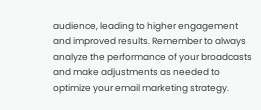audience, leading to higher engagement and improved results. Remember to always analyze the performance of your broadcasts and make adjustments as needed to optimize your email marketing strategy.